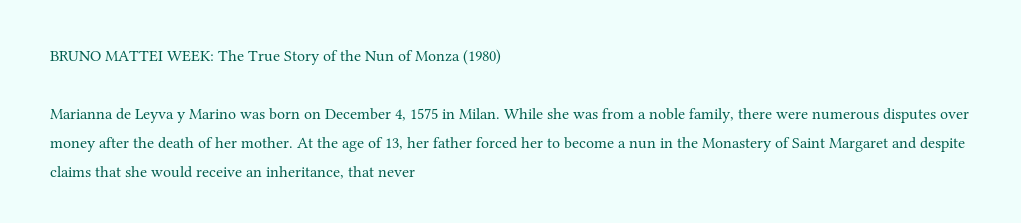BRUNO MATTEI WEEK: The True Story of the Nun of Monza (1980)

Marianna de Leyva y Marino was born on December 4, 1575 in Milan. While she was from a noble family, there were numerous disputes over money after the death of her mother. At the age of 13, her father forced her to become a nun in the Monastery of Saint Margaret and despite claims that she would receive an inheritance, that never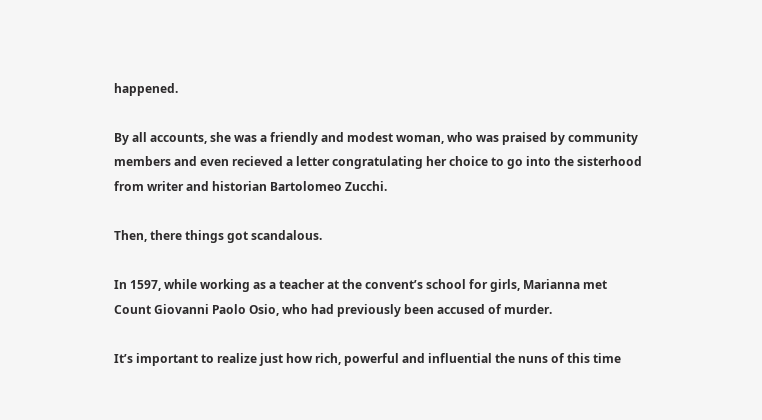happened.

By all accounts, she was a friendly and modest woman, who was praised by community members and even recieved a letter congratulating her choice to go into the sisterhood from writer and historian Bartolomeo Zucchi.

Then, there things got scandalous.

In 1597, while working as a teacher at the convent’s school for girls, Marianna met Count Giovanni Paolo Osio, who had previously been accused of murder.

It’s important to realize just how rich, powerful and influential the nuns of this time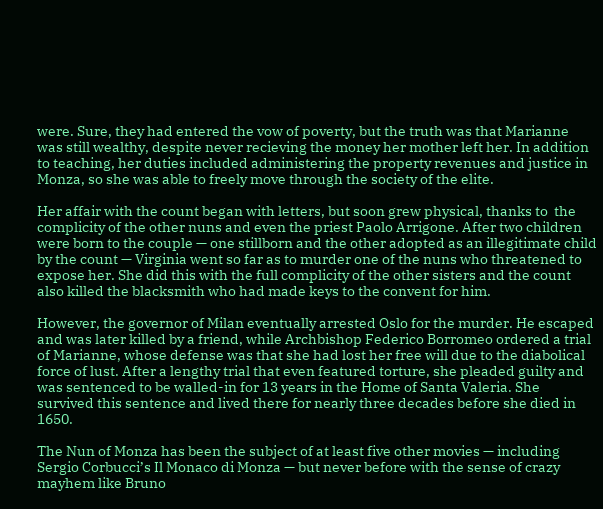were. Sure, they had entered the vow of poverty, but the truth was that Marianne was still wealthy, despite never recieving the money her mother left her. In addition to teaching, her duties included administering the property revenues and justice in Monza, so she was able to freely move through the society of the elite.

Her affair with the count began with letters, but soon grew physical, thanks to  the complicity of the other nuns and even the priest Paolo Arrigone. After two children were born to the couple — one stillborn and the other adopted as an illegitimate child by the count — Virginia went so far as to murder one of the nuns who threatened to expose her. She did this with the full complicity of the other sisters and the count also killed the blacksmith who had made keys to the convent for him.

However, the governor of Milan eventually arrested Oslo for the murder. He escaped and was later killed by a friend, while Archbishop Federico Borromeo ordered a trial of Marianne, whose defense was that she had lost her free will due to the diabolical force of lust. After a lengthy trial that even featured torture, she pleaded guilty and was sentenced to be walled-in for 13 years in the Home of Santa Valeria. She survived this sentence and lived there for nearly three decades before she died in 1650.

The Nun of Monza has been the subject of at least five other movies — including Sergio Corbucci’s Il Monaco di Monza — but never before with the sense of crazy mayhem like Bruno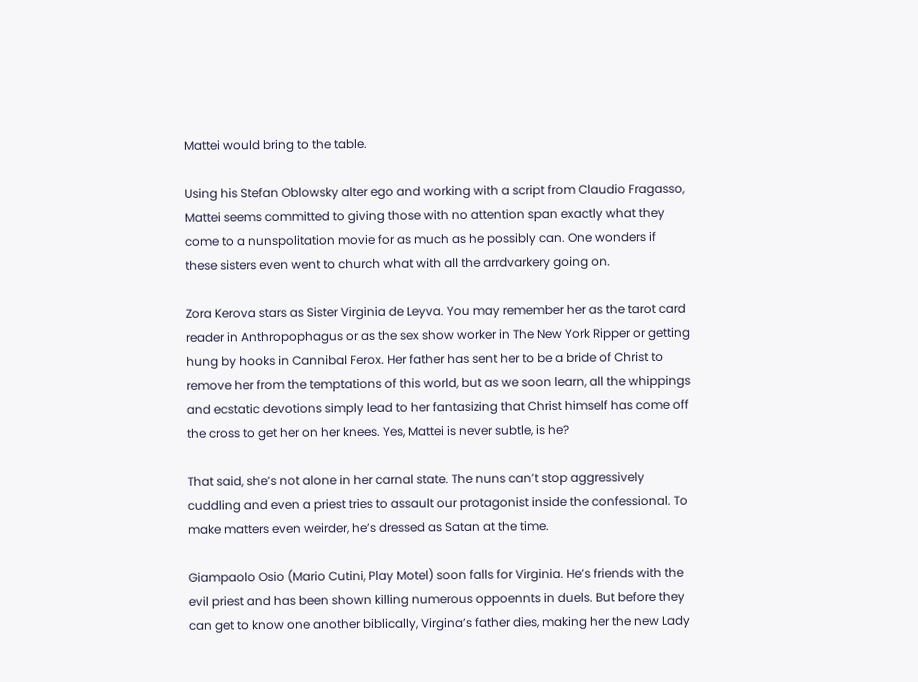Mattei would bring to the table.

Using his Stefan Oblowsky alter ego and working with a script from Claudio Fragasso, Mattei seems committed to giving those with no attention span exactly what they come to a nunspolitation movie for as much as he possibly can. One wonders if these sisters even went to church what with all the arrdvarkery going on.

Zora Kerova stars as Sister Virginia de Leyva. You may remember her as the tarot card reader in Anthropophagus or as the sex show worker in The New York Ripper or getting hung by hooks in Cannibal Ferox. Her father has sent her to be a bride of Christ to remove her from the temptations of this world, but as we soon learn, all the whippings and ecstatic devotions simply lead to her fantasizing that Christ himself has come off the cross to get her on her knees. Yes, Mattei is never subtle, is he?

That said, she’s not alone in her carnal state. The nuns can’t stop aggressively cuddling and even a priest tries to assault our protagonist inside the confessional. To make matters even weirder, he’s dressed as Satan at the time.

Giampaolo Osio (Mario Cutini, Play Motel) soon falls for Virginia. He’s friends with the evil priest and has been shown killing numerous oppoennts in duels. But before they can get to know one another biblically, Virgina’s father dies, making her the new Lady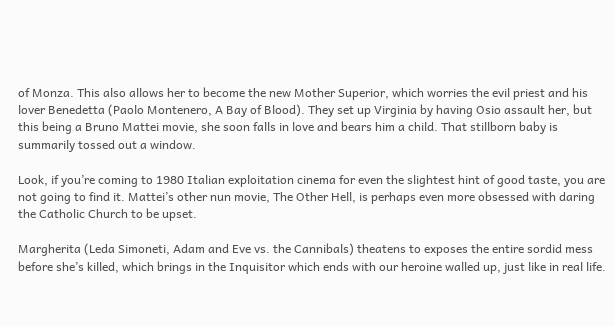of Monza. This also allows her to become the new Mother Superior, which worries the evil priest and his lover Benedetta (Paolo Montenero, A Bay of Blood). They set up Virginia by having Osio assault her, but this being a Bruno Mattei movie, she soon falls in love and bears him a child. That stillborn baby is summarily tossed out a window.

Look, if you’re coming to 1980 Italian exploitation cinema for even the slightest hint of good taste, you are not going to find it. Mattei’s other nun movie, The Other Hell, is perhaps even more obsessed with daring the Catholic Church to be upset.

Margherita (Leda Simoneti, Adam and Eve vs. the Cannibals) theatens to exposes the entire sordid mess before she’s killed, which brings in the Inquisitor which ends with our heroine walled up, just like in real life.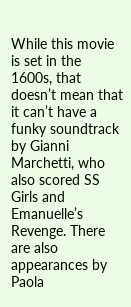While this movie is set in the 1600s, that doesn’t mean that it can’t have a funky soundtrack by Gianni Marchetti, who also scored SS Girls and Emanuelle’s Revenge. There are also appearances by Paola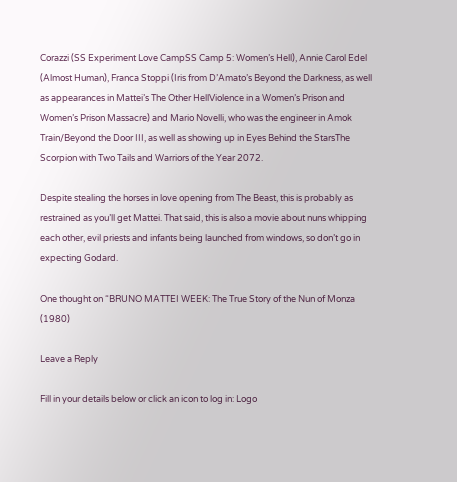Corazzi (SS Experiment Love CampSS Camp 5: Women’s Hell), Annie Carol Edel (Almost Human), Franca Stoppi (Iris from D’Amato’s Beyond the Darkness, as well as appearances in Mattei’s The Other HellViolence in a Women’s Prison and Women’s Prison Massacre) and Mario Novelli, who was the engineer in Amok Train/Beyond the Door III, as well as showing up in Eyes Behind the StarsThe Scorpion with Two Tails and Warriors of the Year 2072.

Despite stealing the horses in love opening from The Beast, this is probably as restrained as you’ll get Mattei. That said, this is also a movie about nuns whipping each other, evil priests and infants being launched from windows, so don’t go in expecting Godard.

One thought on “BRUNO MATTEI WEEK: The True Story of the Nun of Monza (1980)

Leave a Reply

Fill in your details below or click an icon to log in: Logo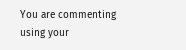You are commenting using your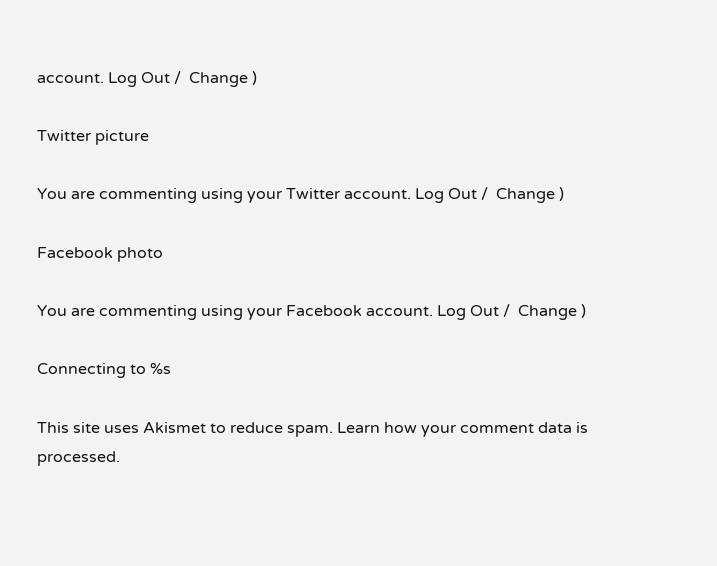account. Log Out /  Change )

Twitter picture

You are commenting using your Twitter account. Log Out /  Change )

Facebook photo

You are commenting using your Facebook account. Log Out /  Change )

Connecting to %s

This site uses Akismet to reduce spam. Learn how your comment data is processed.